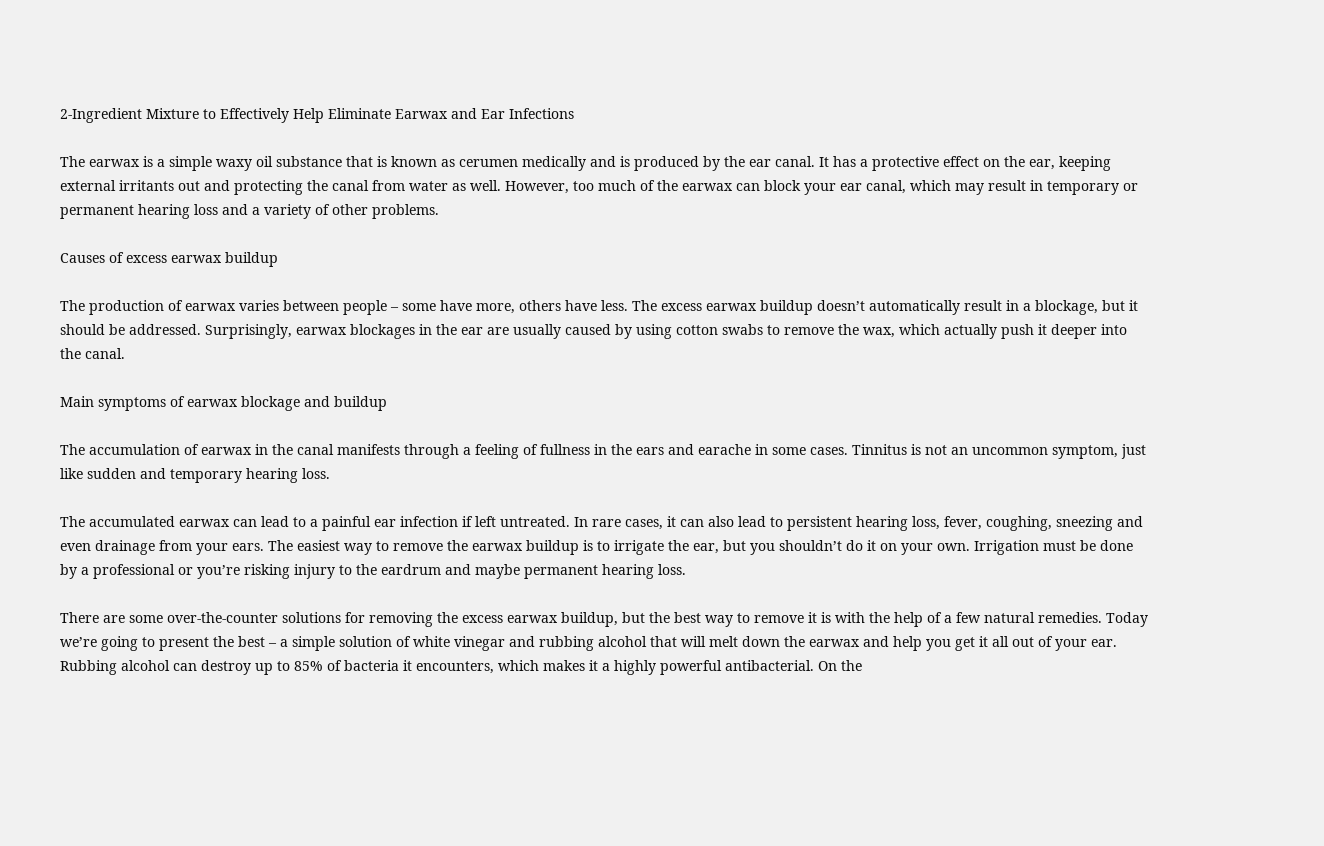2-Ingredient Mixture to Effectively Help Eliminate Earwax and Ear Infections

The earwax is a simple waxy oil substance that is known as cerumen medically and is produced by the ear canal. It has a protective effect on the ear, keeping external irritants out and protecting the canal from water as well. However, too much of the earwax can block your ear canal, which may result in temporary or permanent hearing loss and a variety of other problems.

Causes of excess earwax buildup

The production of earwax varies between people – some have more, others have less. The excess earwax buildup doesn’t automatically result in a blockage, but it should be addressed. Surprisingly, earwax blockages in the ear are usually caused by using cotton swabs to remove the wax, which actually push it deeper into the canal.

Main symptoms of earwax blockage and buildup

The accumulation of earwax in the canal manifests through a feeling of fullness in the ears and earache in some cases. Tinnitus is not an uncommon symptom, just like sudden and temporary hearing loss.

The accumulated earwax can lead to a painful ear infection if left untreated. In rare cases, it can also lead to persistent hearing loss, fever, coughing, sneezing and even drainage from your ears. The easiest way to remove the earwax buildup is to irrigate the ear, but you shouldn’t do it on your own. Irrigation must be done by a professional or you’re risking injury to the eardrum and maybe permanent hearing loss.

There are some over-the-counter solutions for removing the excess earwax buildup, but the best way to remove it is with the help of a few natural remedies. Today we’re going to present the best – a simple solution of white vinegar and rubbing alcohol that will melt down the earwax and help you get it all out of your ear. Rubbing alcohol can destroy up to 85% of bacteria it encounters, which makes it a highly powerful antibacterial. On the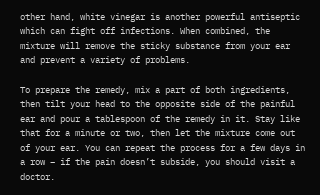other hand, white vinegar is another powerful antiseptic which can fight off infections. When combined, the mixture will remove the sticky substance from your ear and prevent a variety of problems.

To prepare the remedy, mix a part of both ingredients, then tilt your head to the opposite side of the painful ear and pour a tablespoon of the remedy in it. Stay like that for a minute or two, then let the mixture come out of your ear. You can repeat the process for a few days in a row – if the pain doesn’t subside, you should visit a doctor.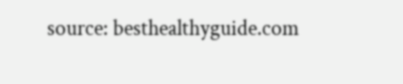source: besthealthyguide.com